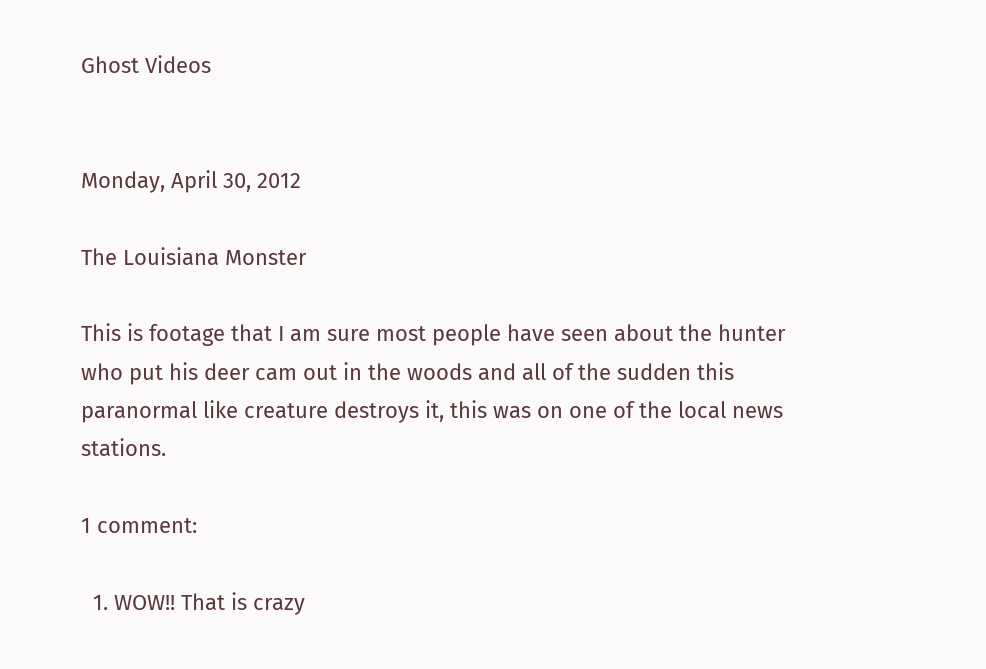Ghost Videos


Monday, April 30, 2012

The Louisiana Monster

This is footage that I am sure most people have seen about the hunter who put his deer cam out in the woods and all of the sudden this paranormal like creature destroys it, this was on one of the local news stations.

1 comment:

  1. WOW!! That is crazy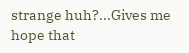strange huh?...Gives me hope that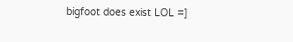bigfoot does exist LOL =]